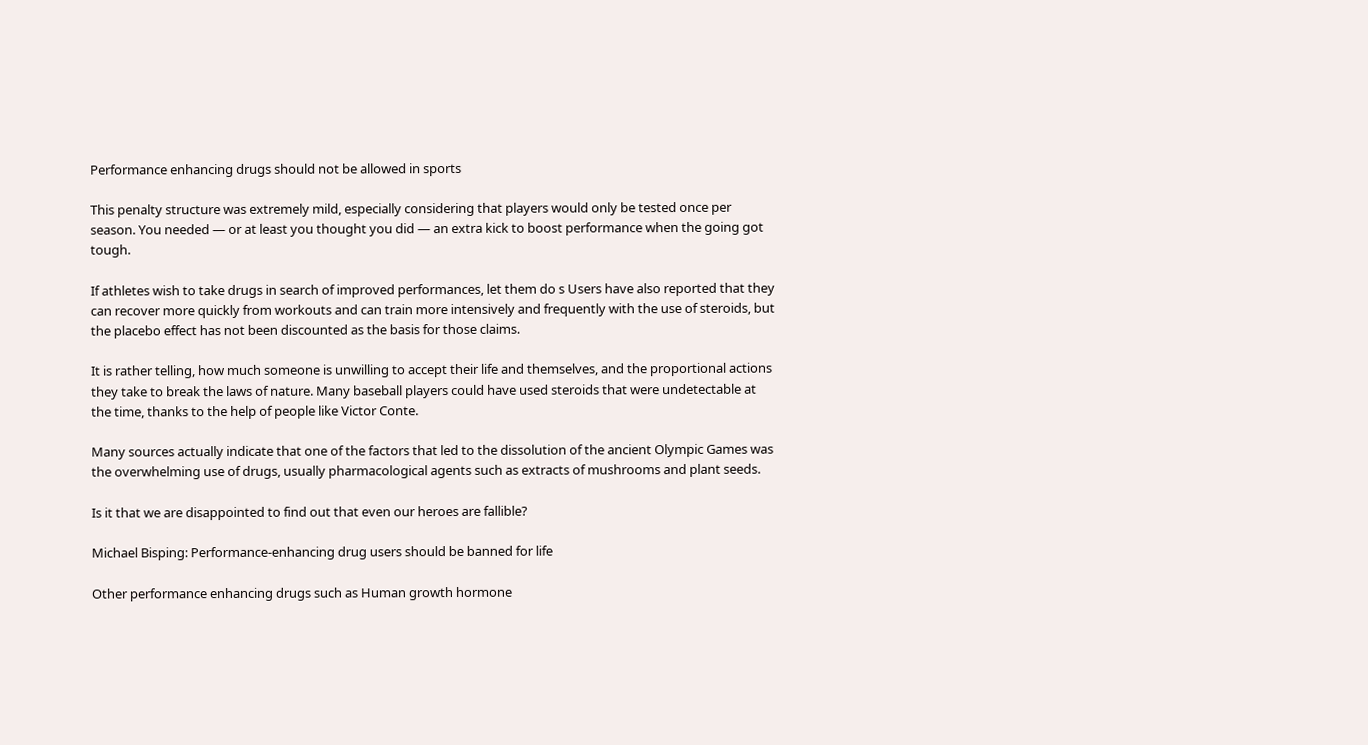Performance enhancing drugs should not be allowed in sports

This penalty structure was extremely mild, especially considering that players would only be tested once per season. You needed — or at least you thought you did — an extra kick to boost performance when the going got tough.

If athletes wish to take drugs in search of improved performances, let them do s Users have also reported that they can recover more quickly from workouts and can train more intensively and frequently with the use of steroids, but the placebo effect has not been discounted as the basis for those claims.

It is rather telling, how much someone is unwilling to accept their life and themselves, and the proportional actions they take to break the laws of nature. Many baseball players could have used steroids that were undetectable at the time, thanks to the help of people like Victor Conte.

Many sources actually indicate that one of the factors that led to the dissolution of the ancient Olympic Games was the overwhelming use of drugs, usually pharmacological agents such as extracts of mushrooms and plant seeds.

Is it that we are disappointed to find out that even our heroes are fallible?

Michael Bisping: Performance-enhancing drug users should be banned for life

Other performance enhancing drugs such as Human growth hormone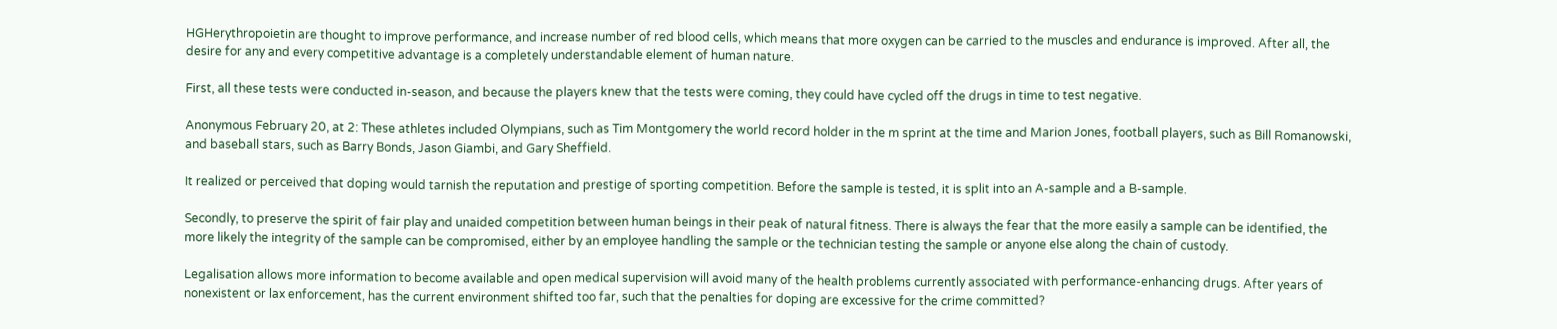HGHerythropoietin are thought to improve performance, and increase number of red blood cells, which means that more oxygen can be carried to the muscles and endurance is improved. After all, the desire for any and every competitive advantage is a completely understandable element of human nature.

First, all these tests were conducted in-season, and because the players knew that the tests were coming, they could have cycled off the drugs in time to test negative.

Anonymous February 20, at 2: These athletes included Olympians, such as Tim Montgomery the world record holder in the m sprint at the time and Marion Jones, football players, such as Bill Romanowski, and baseball stars, such as Barry Bonds, Jason Giambi, and Gary Sheffield.

It realized or perceived that doping would tarnish the reputation and prestige of sporting competition. Before the sample is tested, it is split into an A-sample and a B-sample.

Secondly, to preserve the spirit of fair play and unaided competition between human beings in their peak of natural fitness. There is always the fear that the more easily a sample can be identified, the more likely the integrity of the sample can be compromised, either by an employee handling the sample or the technician testing the sample or anyone else along the chain of custody.

Legalisation allows more information to become available and open medical supervision will avoid many of the health problems currently associated with performance-enhancing drugs. After years of nonexistent or lax enforcement, has the current environment shifted too far, such that the penalties for doping are excessive for the crime committed?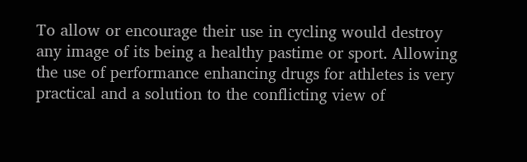To allow or encourage their use in cycling would destroy any image of its being a healthy pastime or sport. Allowing the use of performance enhancing drugs for athletes is very practical and a solution to the conflicting view of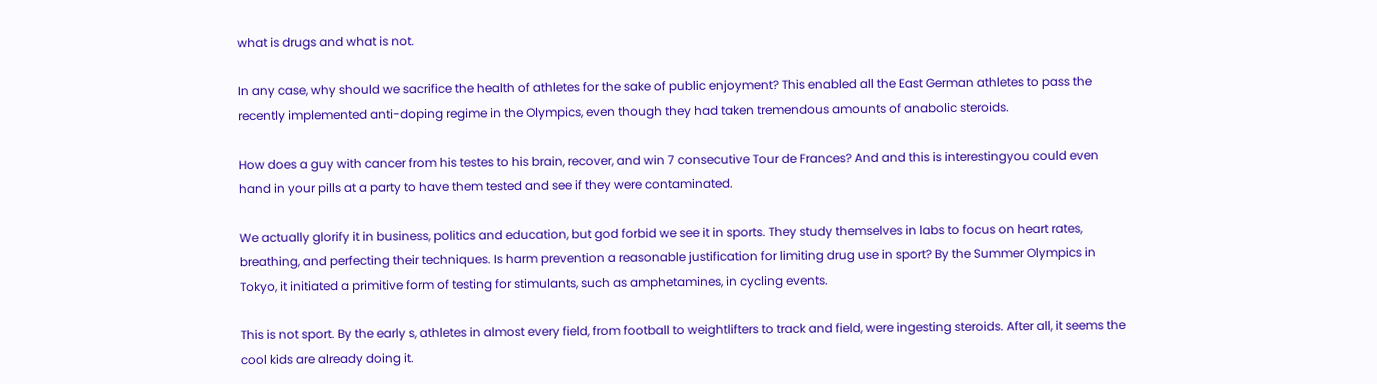what is drugs and what is not.

In any case, why should we sacrifice the health of athletes for the sake of public enjoyment? This enabled all the East German athletes to pass the recently implemented anti-doping regime in the Olympics, even though they had taken tremendous amounts of anabolic steroids.

How does a guy with cancer from his testes to his brain, recover, and win 7 consecutive Tour de Frances? And and this is interestingyou could even hand in your pills at a party to have them tested and see if they were contaminated.

We actually glorify it in business, politics and education, but god forbid we see it in sports. They study themselves in labs to focus on heart rates, breathing, and perfecting their techniques. Is harm prevention a reasonable justification for limiting drug use in sport? By the Summer Olympics in Tokyo, it initiated a primitive form of testing for stimulants, such as amphetamines, in cycling events.

This is not sport. By the early s, athletes in almost every field, from football to weightlifters to track and field, were ingesting steroids. After all, it seems the cool kids are already doing it.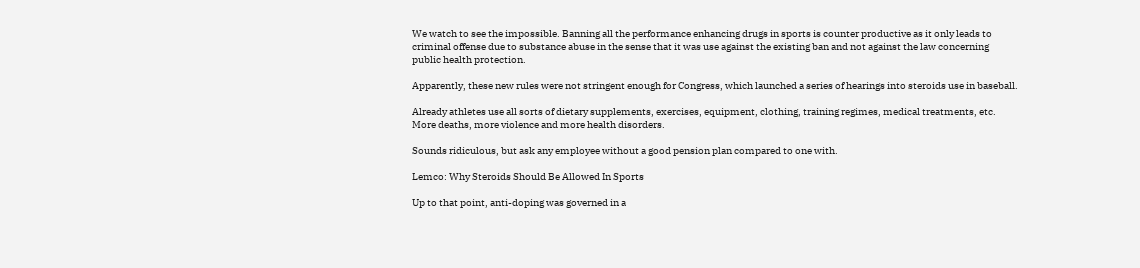We watch to see the impossible. Banning all the performance enhancing drugs in sports is counter productive as it only leads to criminal offense due to substance abuse in the sense that it was use against the existing ban and not against the law concerning public health protection.

Apparently, these new rules were not stringent enough for Congress, which launched a series of hearings into steroids use in baseball.

Already athletes use all sorts of dietary supplements, exercises, equipment, clothing, training regimes, medical treatments, etc. More deaths, more violence and more health disorders.

Sounds ridiculous, but ask any employee without a good pension plan compared to one with.

Lemco: Why Steroids Should Be Allowed In Sports

Up to that point, anti-doping was governed in a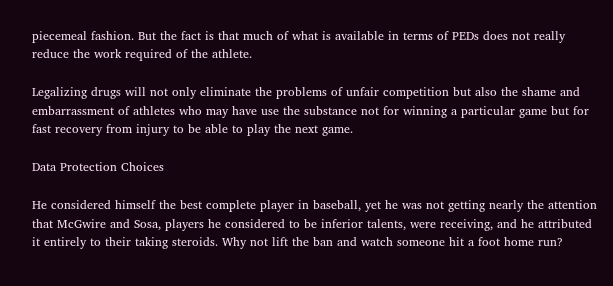piecemeal fashion. But the fact is that much of what is available in terms of PEDs does not really reduce the work required of the athlete.

Legalizing drugs will not only eliminate the problems of unfair competition but also the shame and embarrassment of athletes who may have use the substance not for winning a particular game but for fast recovery from injury to be able to play the next game.

Data Protection Choices

He considered himself the best complete player in baseball, yet he was not getting nearly the attention that McGwire and Sosa, players he considered to be inferior talents, were receiving, and he attributed it entirely to their taking steroids. Why not lift the ban and watch someone hit a foot home run?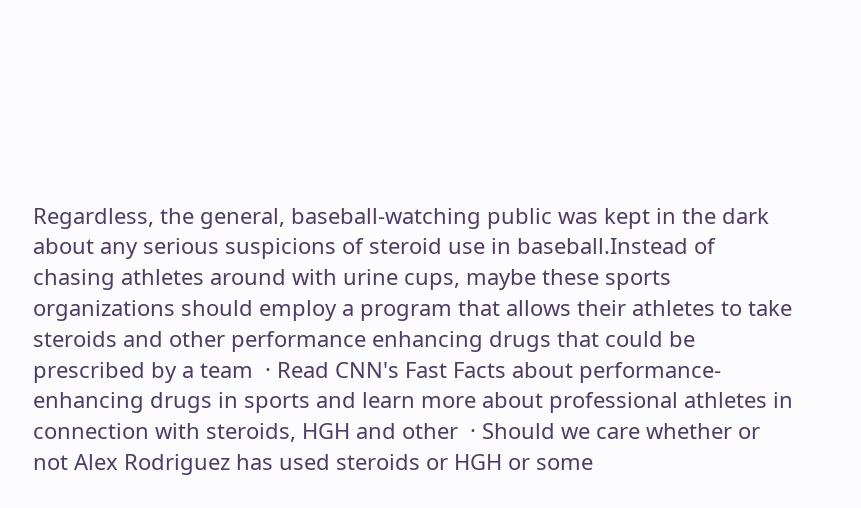Regardless, the general, baseball-watching public was kept in the dark about any serious suspicions of steroid use in baseball.Instead of chasing athletes around with urine cups, maybe these sports organizations should employ a program that allows their athletes to take steroids and other performance enhancing drugs that could be prescribed by a team  · Read CNN's Fast Facts about performance-enhancing drugs in sports and learn more about professional athletes in connection with steroids, HGH and other  · Should we care whether or not Alex Rodriguez has used steroids or HGH or some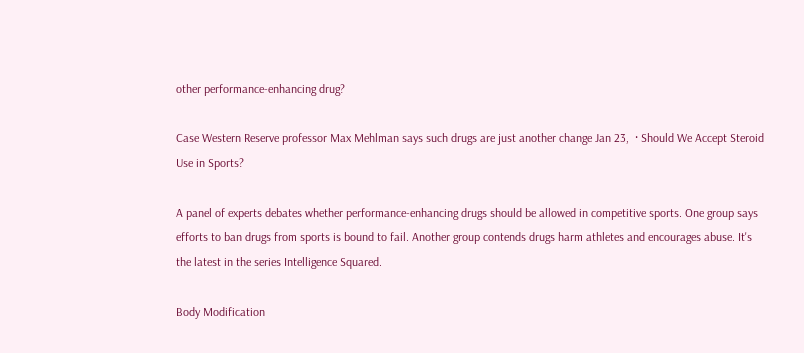other performance-enhancing drug?

Case Western Reserve professor Max Mehlman says such drugs are just another change Jan 23,  · Should We Accept Steroid Use in Sports?

A panel of experts debates whether performance-enhancing drugs should be allowed in competitive sports. One group says efforts to ban drugs from sports is bound to fail. Another group contends drugs harm athletes and encourages abuse. It's the latest in the series Intelligence Squared.

Body Modification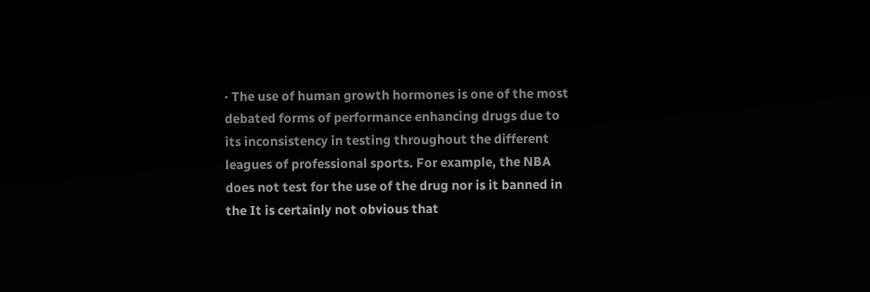· The use of human growth hormones is one of the most debated forms of performance enhancing drugs due to its inconsistency in testing throughout the different leagues of professional sports. For example, the NBA does not test for the use of the drug nor is it banned in the It is certainly not obvious that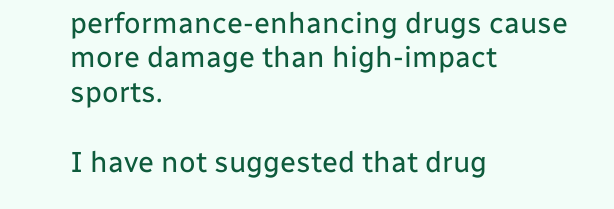performance-enhancing drugs cause more damage than high-impact sports.

I have not suggested that drug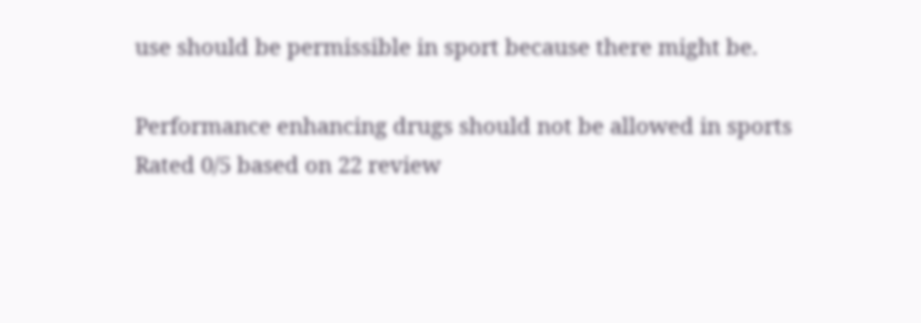use should be permissible in sport because there might be.

Performance enhancing drugs should not be allowed in sports
Rated 0/5 based on 22 review